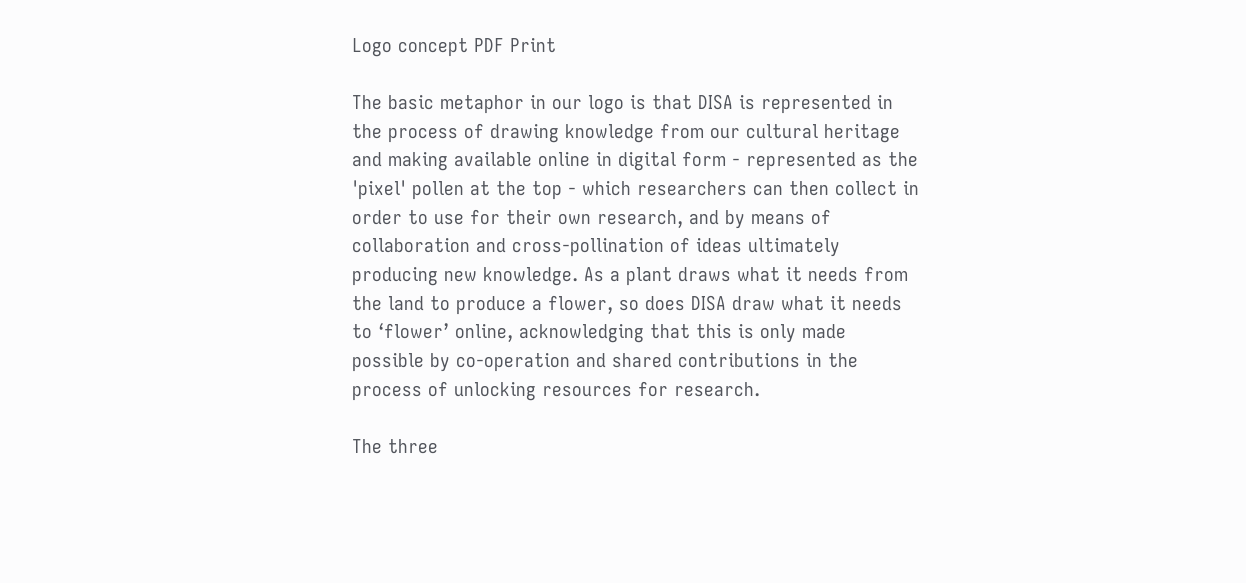Logo concept PDF Print

The basic metaphor in our logo is that DISA is represented in the process of drawing knowledge from our cultural heritage and making available online in digital form - represented as the 'pixel' pollen at the top - which researchers can then collect in order to use for their own research, and by means of collaboration and cross-pollination of ideas ultimately producing new knowledge. As a plant draws what it needs from the land to produce a flower, so does DISA draw what it needs to ‘flower’ online, acknowledging that this is only made possible by co-operation and shared contributions in the process of unlocking resources for research.

The three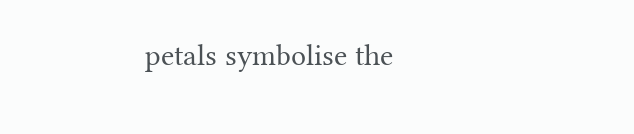petals symbolise the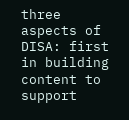three aspects of DISA: first in building content to support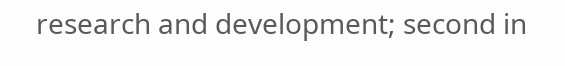research and development; second in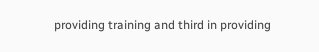providing training and third in providing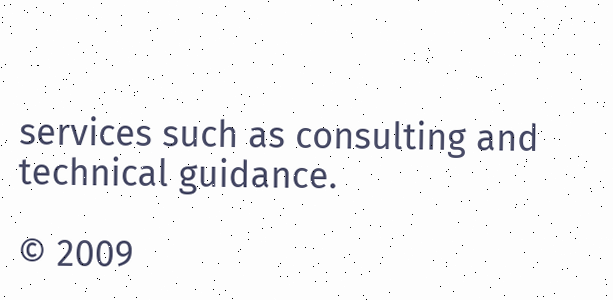services such as consulting and technical guidance.

© 2009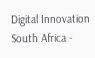Digital Innovation South Africa -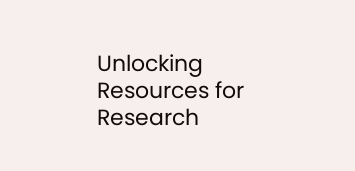Unlocking Resources for Research